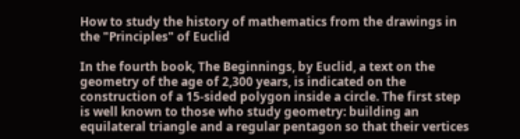How to study the history of mathematics from the drawings in the "Principles" of Euclid

In the fourth book, The Beginnings, by Euclid, a text on the geometry of the age of 2,300 years, is indicated on the construction of a 15-sided polygon inside a circle. The first step is well known to those who study geometry: building an equilateral triangle and a regular pentagon so that their vertices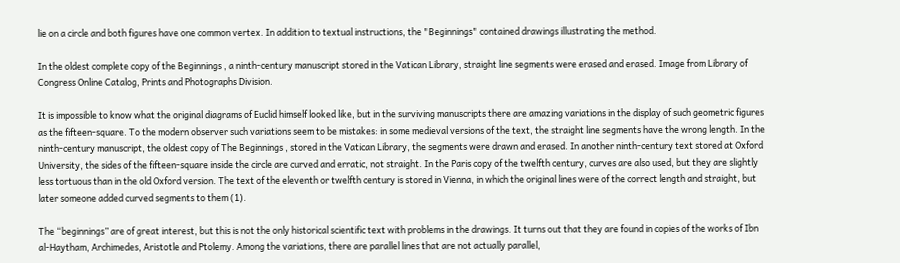lie on a circle and both figures have one common vertex. In addition to textual instructions, the "Beginnings" contained drawings illustrating the method.

In the oldest complete copy of the Beginnings , a ninth-century manuscript stored in the Vatican Library, straight line segments were erased and erased. Image from Library of Congress Online Catalog, Prints and Photographs Division.

It is impossible to know what the original diagrams of Euclid himself looked like, but in the surviving manuscripts there are amazing variations in the display of such geometric figures as the fifteen-square. To the modern observer such variations seem to be mistakes: in some medieval versions of the text, the straight line segments have the wrong length. In the ninth-century manuscript, the oldest copy of The Beginnings , stored in the Vatican Library, the segments were drawn and erased. In another ninth-century text stored at Oxford University, the sides of the fifteen-square inside the circle are curved and erratic, not straight. In the Paris copy of the twelfth century, curves are also used, but they are slightly less tortuous than in the old Oxford version. The text of the eleventh or twelfth century is stored in Vienna, in which the original lines were of the correct length and straight, but later someone added curved segments to them (1).

The “beginnings” are of great interest, but this is not the only historical scientific text with problems in the drawings. It turns out that they are found in copies of the works of Ibn al-Haytham, Archimedes, Aristotle and Ptolemy. Among the variations, there are parallel lines that are not actually parallel,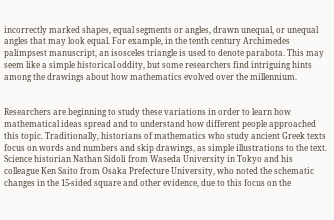incorrectly marked shapes, equal segments or angles, drawn unequal, or unequal angles that may look equal. For example, in the tenth century Archimedes palimpsest manuscript, an isosceles triangle is used to denote parabota. This may seem like a simple historical oddity, but some researchers find intriguing hints among the drawings about how mathematics evolved over the millennium.


Researchers are beginning to study these variations in order to learn how mathematical ideas spread and to understand how different people approached this topic. Traditionally, historians of mathematics who study ancient Greek texts focus on words and numbers and skip drawings, as simple illustrations to the text. Science historian Nathan Sidoli from Waseda University in Tokyo and his colleague Ken Saito from Osaka Prefecture University, who noted the schematic changes in the 15-sided square and other evidence, due to this focus on the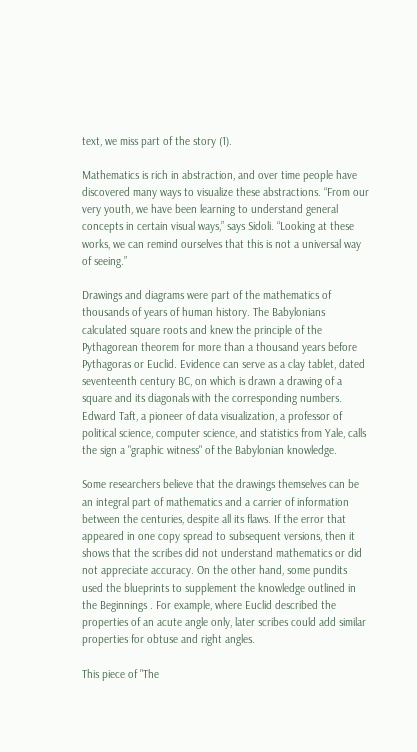text, we miss part of the story (1).

Mathematics is rich in abstraction, and over time people have discovered many ways to visualize these abstractions. “From our very youth, we have been learning to understand general concepts in certain visual ways,” says Sidoli. “Looking at these works, we can remind ourselves that this is not a universal way of seeing.”

Drawings and diagrams were part of the mathematics of thousands of years of human history. The Babylonians calculated square roots and knew the principle of the Pythagorean theorem for more than a thousand years before Pythagoras or Euclid. Evidence can serve as a clay tablet, dated seventeenth century BC, on which is drawn a drawing of a square and its diagonals with the corresponding numbers. Edward Taft, a pioneer of data visualization, a professor of political science, computer science, and statistics from Yale, calls the sign a "graphic witness" of the Babylonian knowledge.

Some researchers believe that the drawings themselves can be an integral part of mathematics and a carrier of information between the centuries, despite all its flaws. If the error that appeared in one copy spread to subsequent versions, then it shows that the scribes did not understand mathematics or did not appreciate accuracy. On the other hand, some pundits used the blueprints to supplement the knowledge outlined in the Beginnings . For example, where Euclid described the properties of an acute angle only, later scribes could add similar properties for obtuse and right angles.

This piece of "The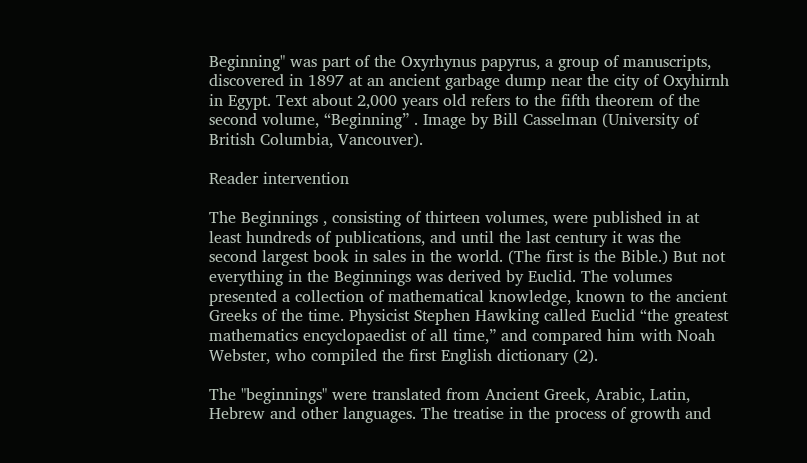Beginning" was part of the Oxyrhynus papyrus, a group of manuscripts, discovered in 1897 at an ancient garbage dump near the city of Oxyhirnh in Egypt. Text about 2,000 years old refers to the fifth theorem of the second volume, “Beginning” . Image by Bill Casselman (University of British Columbia, Vancouver).

Reader intervention

The Beginnings , consisting of thirteen volumes, were published in at least hundreds of publications, and until the last century it was the second largest book in sales in the world. (The first is the Bible.) But not everything in the Beginnings was derived by Euclid. The volumes presented a collection of mathematical knowledge, known to the ancient Greeks of the time. Physicist Stephen Hawking called Euclid “the greatest mathematics encyclopaedist of all time,” and compared him with Noah Webster, who compiled the first English dictionary (2).

The "beginnings" were translated from Ancient Greek, Arabic, Latin, Hebrew and other languages. The treatise in the process of growth and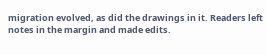migration evolved, as did the drawings in it. Readers left notes in the margin and made edits.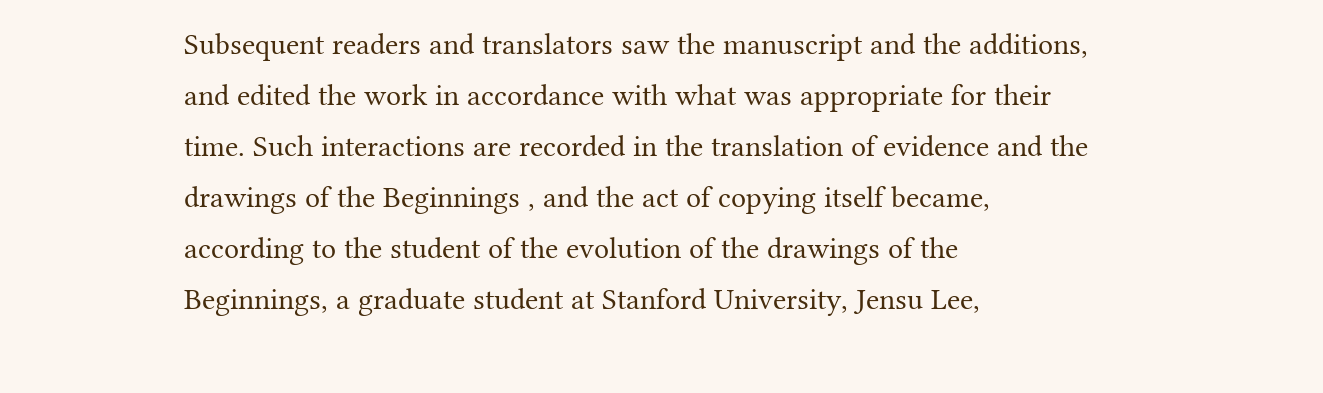Subsequent readers and translators saw the manuscript and the additions, and edited the work in accordance with what was appropriate for their time. Such interactions are recorded in the translation of evidence and the drawings of the Beginnings , and the act of copying itself became, according to the student of the evolution of the drawings of the Beginnings, a graduate student at Stanford University, Jensu Lee,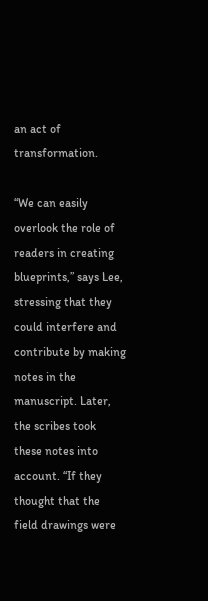an act of transformation.

“We can easily overlook the role of readers in creating blueprints,” says Lee, stressing that they could interfere and contribute by making notes in the manuscript. Later, the scribes took these notes into account. “If they thought that the field drawings were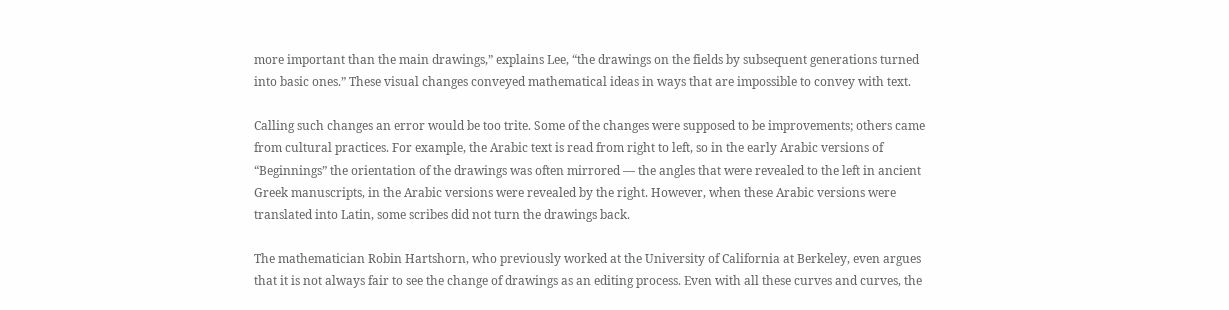more important than the main drawings,” explains Lee, “the drawings on the fields by subsequent generations turned into basic ones.” These visual changes conveyed mathematical ideas in ways that are impossible to convey with text.

Calling such changes an error would be too trite. Some of the changes were supposed to be improvements; others came from cultural practices. For example, the Arabic text is read from right to left, so in the early Arabic versions of “Beginnings” the orientation of the drawings was often mirrored — the angles that were revealed to the left in ancient Greek manuscripts, in the Arabic versions were revealed by the right. However, when these Arabic versions were translated into Latin, some scribes did not turn the drawings back.

The mathematician Robin Hartshorn, who previously worked at the University of California at Berkeley, even argues that it is not always fair to see the change of drawings as an editing process. Even with all these curves and curves, the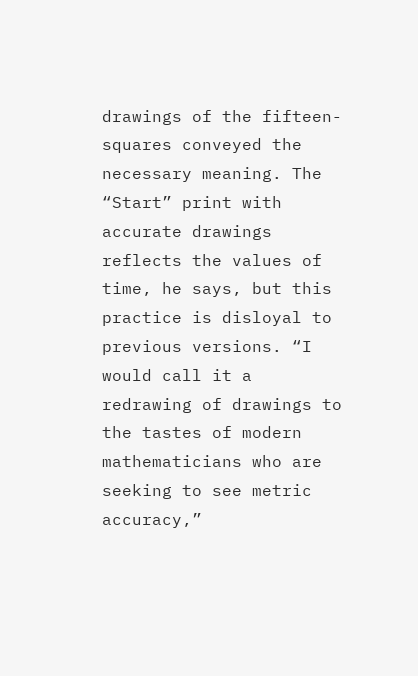drawings of the fifteen-squares conveyed the necessary meaning. The “Start” print with accurate drawings reflects the values of time, he says, but this practice is disloyal to previous versions. “I would call it a redrawing of drawings to the tastes of modern mathematicians who are seeking to see metric accuracy,”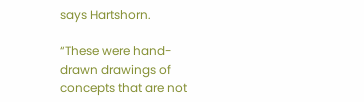says Hartshorn.

“These were hand-drawn drawings of concepts that are not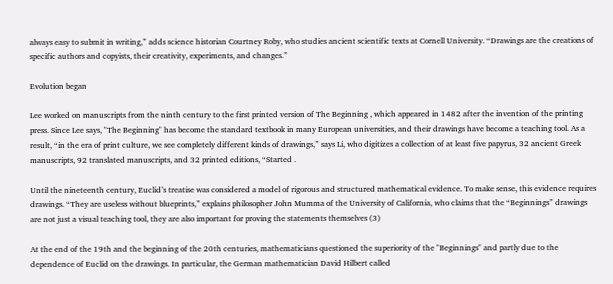always easy to submit in writing,” adds science historian Courtney Roby, who studies ancient scientific texts at Cornell University. “Drawings are the creations of specific authors and copyists, their creativity, experiments, and changes.”

Evolution began

Lee worked on manuscripts from the ninth century to the first printed version of The Beginning , which appeared in 1482 after the invention of the printing press. Since Lee says, "The Beginning" has become the standard textbook in many European universities, and their drawings have become a teaching tool. As a result, “in the era of print culture, we see completely different kinds of drawings,” says Li, who digitizes a collection of at least five papyrus, 32 ancient Greek manuscripts, 92 translated manuscripts, and 32 printed editions, “Started .

Until the nineteenth century, Euclid’s treatise was considered a model of rigorous and structured mathematical evidence. To make sense, this evidence requires drawings. “They are useless without blueprints,” explains philosopher John Mumma of the University of California, who claims that the “Beginnings” drawings are not just a visual teaching tool, they are also important for proving the statements themselves (3)

At the end of the 19th and the beginning of the 20th centuries, mathematicians questioned the superiority of the "Beginnings" and partly due to the dependence of Euclid on the drawings. In particular, the German mathematician David Hilbert called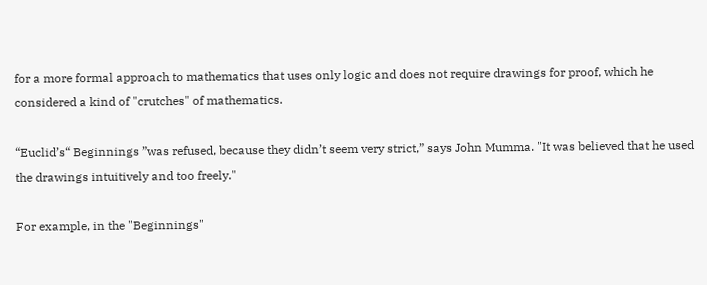for a more formal approach to mathematics that uses only logic and does not require drawings for proof, which he considered a kind of "crutches" of mathematics.

“Euclid’s“ Beginnings ”was refused, because they didn’t seem very strict,” says John Mumma. "It was believed that he used the drawings intuitively and too freely."

For example, in the "Beginnings"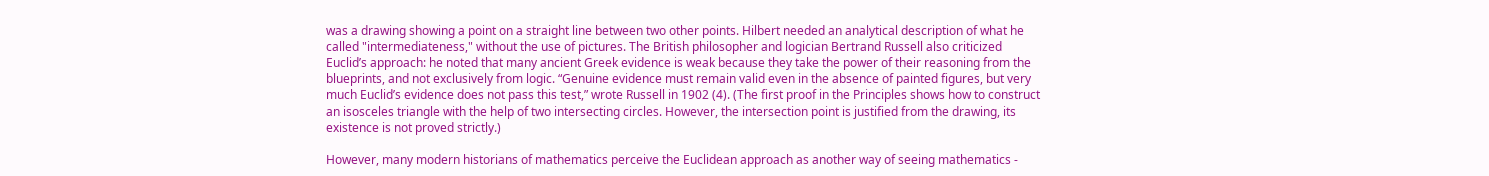was a drawing showing a point on a straight line between two other points. Hilbert needed an analytical description of what he called "intermediateness," without the use of pictures. The British philosopher and logician Bertrand Russell also criticized Euclid’s approach: he noted that many ancient Greek evidence is weak because they take the power of their reasoning from the blueprints, and not exclusively from logic. “Genuine evidence must remain valid even in the absence of painted figures, but very much Euclid’s evidence does not pass this test,” wrote Russell in 1902 (4). (The first proof in the Principles shows how to construct an isosceles triangle with the help of two intersecting circles. However, the intersection point is justified from the drawing, its existence is not proved strictly.)

However, many modern historians of mathematics perceive the Euclidean approach as another way of seeing mathematics -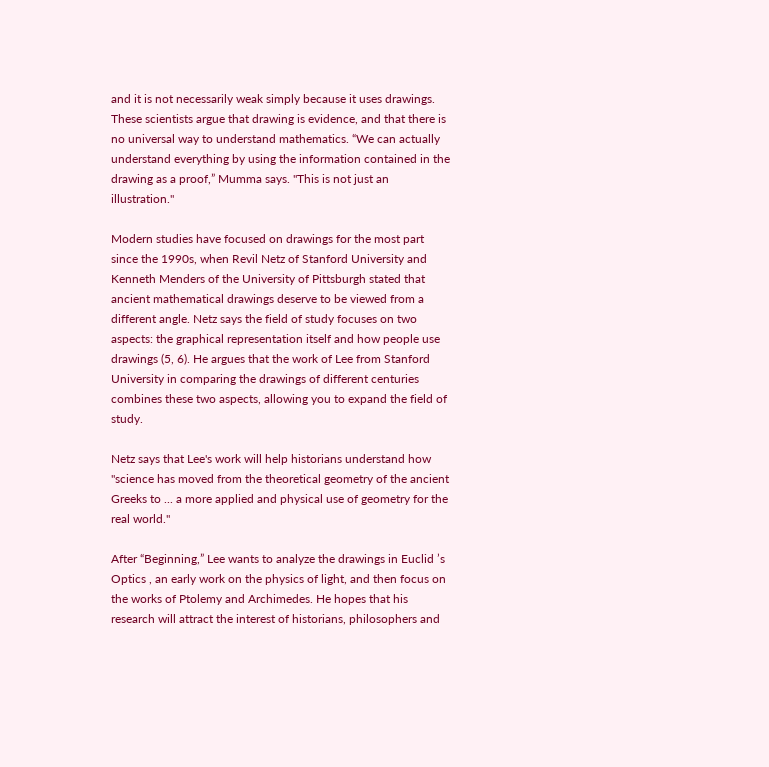and it is not necessarily weak simply because it uses drawings. These scientists argue that drawing is evidence, and that there is no universal way to understand mathematics. “We can actually understand everything by using the information contained in the drawing as a proof,” Mumma says. "This is not just an illustration."

Modern studies have focused on drawings for the most part since the 1990s, when Revil Netz of Stanford University and Kenneth Menders of the University of Pittsburgh stated that ancient mathematical drawings deserve to be viewed from a different angle. Netz says the field of study focuses on two aspects: the graphical representation itself and how people use drawings (5, 6). He argues that the work of Lee from Stanford University in comparing the drawings of different centuries combines these two aspects, allowing you to expand the field of study.

Netz says that Lee's work will help historians understand how "science has moved from the theoretical geometry of the ancient Greeks to ... a more applied and physical use of geometry for the real world."

After “Beginning,” Lee wants to analyze the drawings in Euclid ’s Optics , an early work on the physics of light, and then focus on the works of Ptolemy and Archimedes. He hopes that his research will attract the interest of historians, philosophers and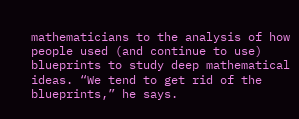mathematicians to the analysis of how people used (and continue to use) blueprints to study deep mathematical ideas. “We tend to get rid of the blueprints,” he says.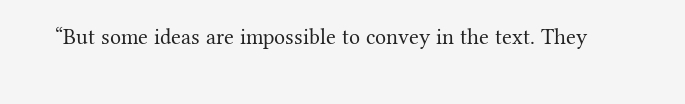“But some ideas are impossible to convey in the text. They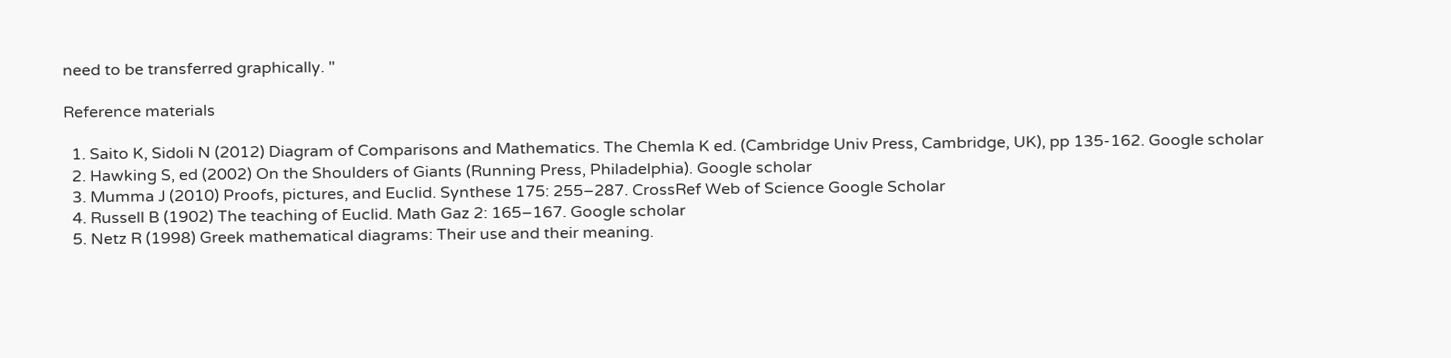need to be transferred graphically. "

Reference materials

  1. Saito K, Sidoli N (2012) Diagram of Comparisons and Mathematics. The Chemla K ed. (Cambridge Univ Press, Cambridge, UK), pp 135-162. Google scholar
  2. Hawking S, ed (2002) On the Shoulders of Giants (Running Press, Philadelphia). Google scholar
  3. Mumma J (2010) Proofs, pictures, and Euclid. Synthese 175: 255–287. CrossRef Web of Science Google Scholar
  4. Russell B (1902) The teaching of Euclid. Math Gaz 2: 165–167. Google scholar
  5. Netz R (1998) Greek mathematical diagrams: Their use and their meaning.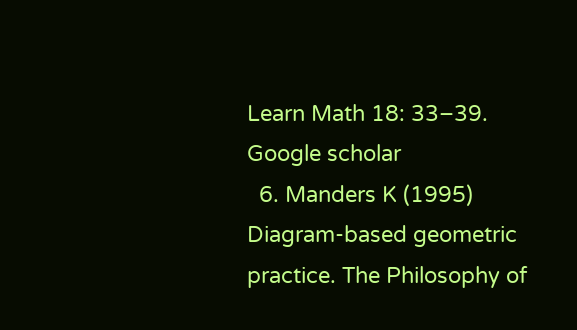Learn Math 18: 33–39. Google scholar
  6. Manders K (1995) Diagram-based geometric practice. The Philosophy of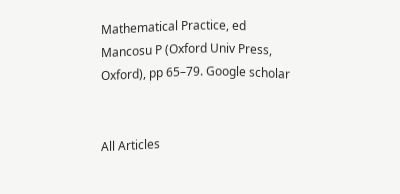Mathematical Practice, ed Mancosu P (Oxford Univ Press, Oxford), pp 65–79. Google scholar


All Articles